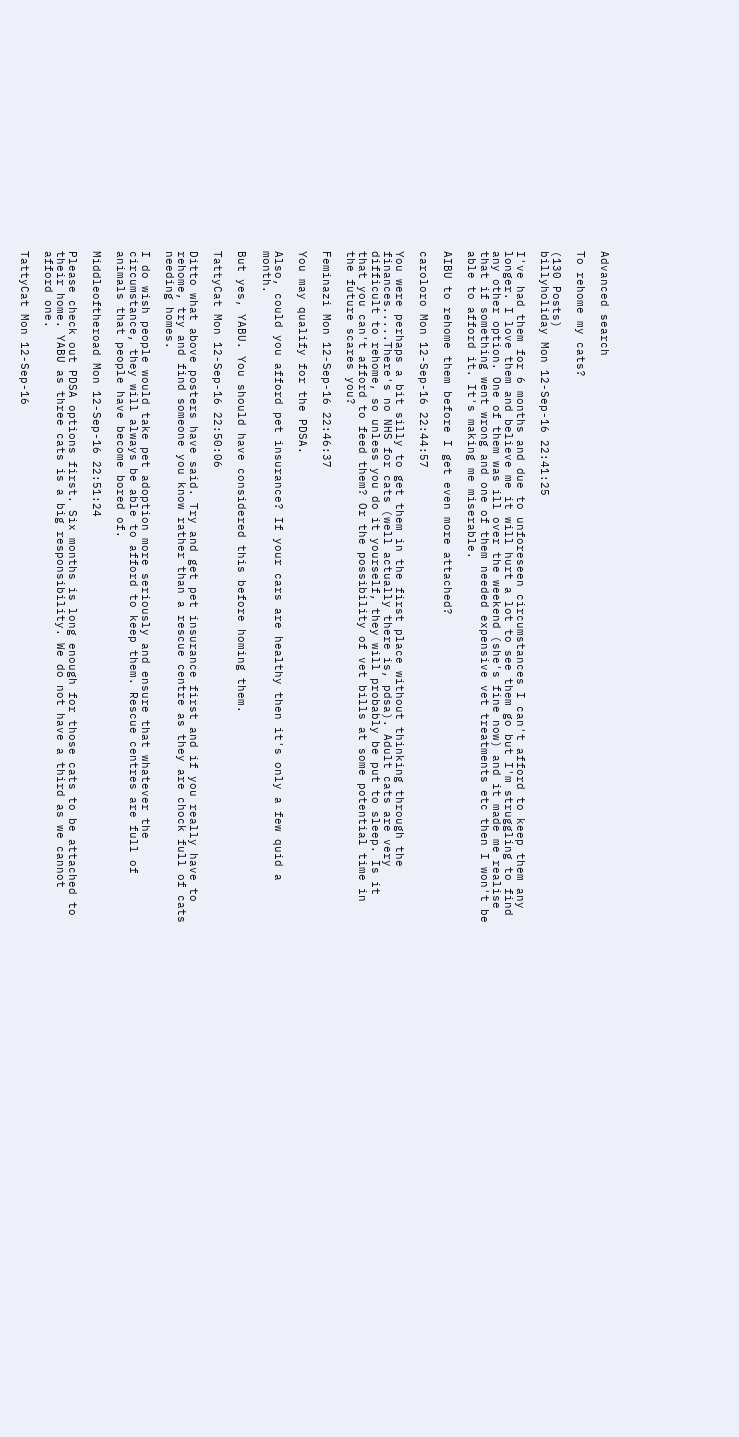Advanced search

To rehome my cats?

(130 Posts)
billyholiday Mon 12-Sep-16 22:41:25

I've had them for 6 months and due to unforeseen circumstances I can't afford to keep them any longer. I love them and believe me it will hurt a lot to see them go but I'm struggling to find any other option. One of them was ill over the weekend (she's fine now) and it made me realise that if something went wrong and one of them needed expensive vet treatments etc then I won't be able to afford it. It's making me miserable.

AIBU to rehome them before I get even more attached?

caroloro Mon 12-Sep-16 22:44:57

You were perhaps a bit silly to get them in the first place without thinking through the finances.....There's no NHS for cats (well actually there is, pdsa). Adult cats are very difficult to rehome, so unless you do it yourself, they will probably be put to sleep. Is it that you can't afford to feed them? Or the possibility of vet bills at some potential time in the future scares you?

Feminazi Mon 12-Sep-16 22:46:37

You may qualify for the PDSA.

Also, could you afford pet insurance? If your cars are healthy then it's only a few quid a month.

But yes, YABU. You should have considered this before homing them.

TattyCat Mon 12-Sep-16 22:50:06

Ditto what above posters have said. Try and get pet insurance first and if you really have to rehome, try and find someone you know rather than a rescue centre as they are chock full of cats needing homes.

I do wish people would take pet adoption more seriously and ensure that whatever the circumstance, they will always be able to afford to keep them. Rescue centres are full of animals that people have become bored of.

Middleoftheroad Mon 12-Sep-16 22:51:24

Please check out PDSA options first. Six months is long enough for those cats to be attached to their home. YABU as three cats is a big responsibility. We do not have a third as we cannot afford one.

TattyCat Mon 12-Sep-16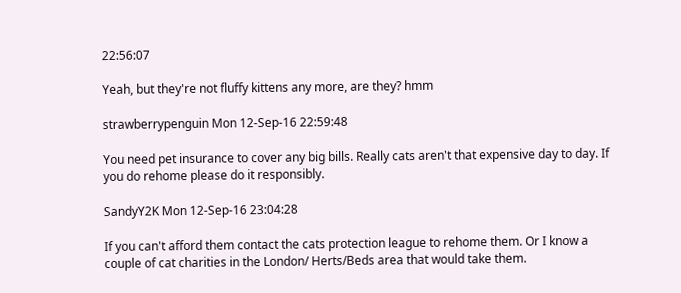22:56:07

Yeah, but they're not fluffy kittens any more, are they? hmm

strawberrypenguin Mon 12-Sep-16 22:59:48

You need pet insurance to cover any big bills. Really cats aren't that expensive day to day. If you do rehome please do it responsibly.

SandyY2K Mon 12-Sep-16 23:04:28

If you can't afford them contact the cats protection league to rehome them. Or I know a couple of cat charities in the London/ Herts/Beds area that would take them.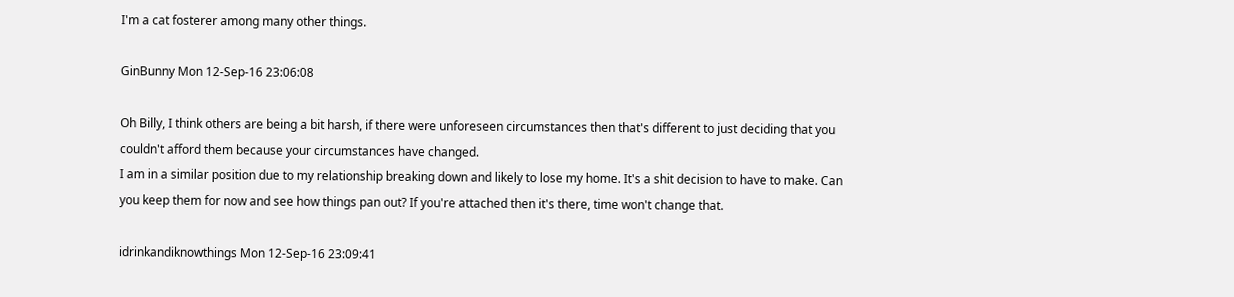I'm a cat fosterer among many other things.

GinBunny Mon 12-Sep-16 23:06:08

Oh Billy, I think others are being a bit harsh, if there were unforeseen circumstances then that's different to just deciding that you couldn't afford them because your circumstances have changed.
I am in a similar position due to my relationship breaking down and likely to lose my home. It's a shit decision to have to make. Can you keep them for now and see how things pan out? If you're attached then it's there, time won't change that.

idrinkandiknowthings Mon 12-Sep-16 23:09:41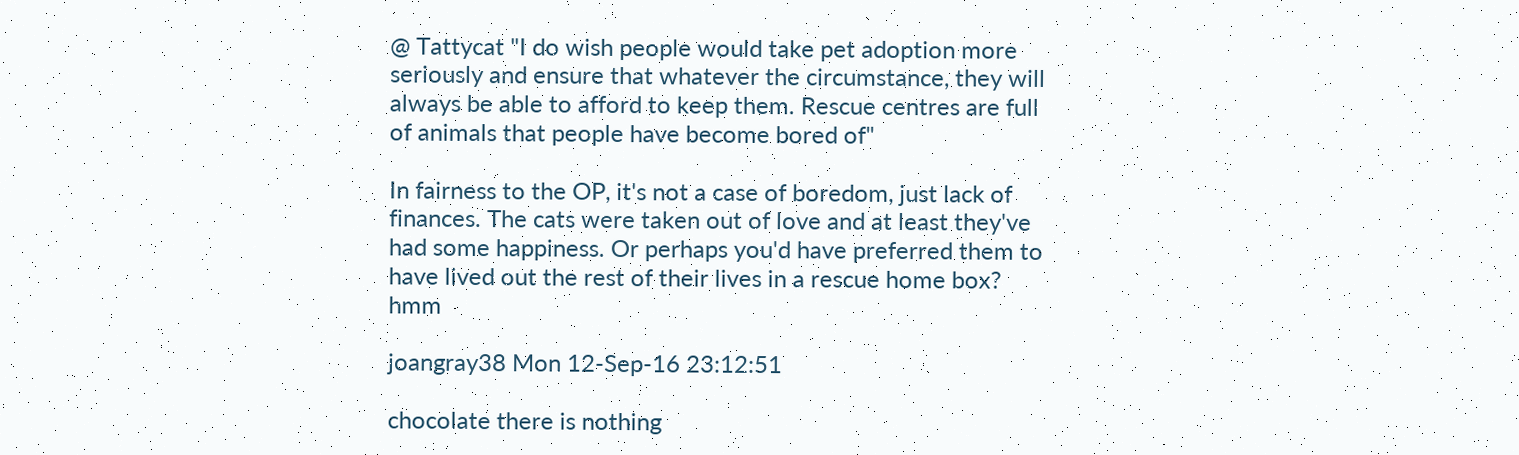@ Tattycat "I do wish people would take pet adoption more seriously and ensure that whatever the circumstance, they will always be able to afford to keep them. Rescue centres are full of animals that people have become bored of"

In fairness to the OP, it's not a case of boredom, just lack of finances. The cats were taken out of love and at least they've had some happiness. Or perhaps you'd have preferred them to have lived out the rest of their lives in a rescue home box? hmm

joangray38 Mon 12-Sep-16 23:12:51

chocolate there is nothing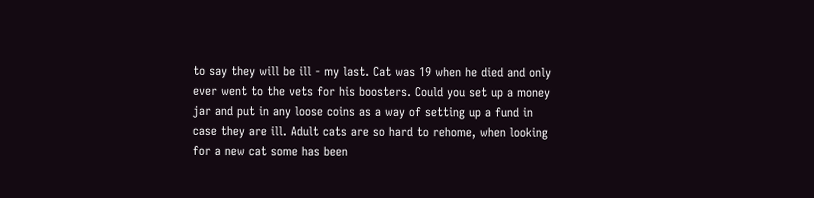to say they will be ill - my last. Cat was 19 when he died and only ever went to the vets for his boosters. Could you set up a money jar and put in any loose coins as a way of setting up a fund in case they are ill. Adult cats are so hard to rehome, when looking for a new cat some has been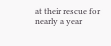at their rescue for nearly a year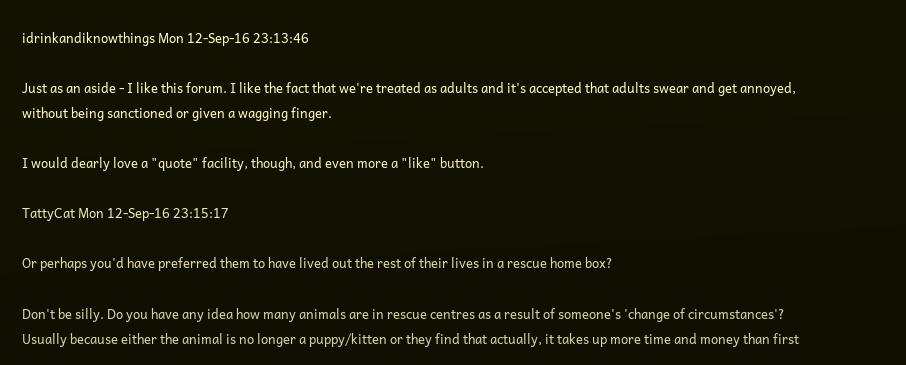idrinkandiknowthings Mon 12-Sep-16 23:13:46

Just as an aside - I like this forum. I like the fact that we're treated as adults and it's accepted that adults swear and get annoyed, without being sanctioned or given a wagging finger.

I would dearly love a "quote" facility, though, and even more a "like" button.

TattyCat Mon 12-Sep-16 23:15:17

Or perhaps you'd have preferred them to have lived out the rest of their lives in a rescue home box?

Don't be silly. Do you have any idea how many animals are in rescue centres as a result of someone's 'change of circumstances'? Usually because either the animal is no longer a puppy/kitten or they find that actually, it takes up more time and money than first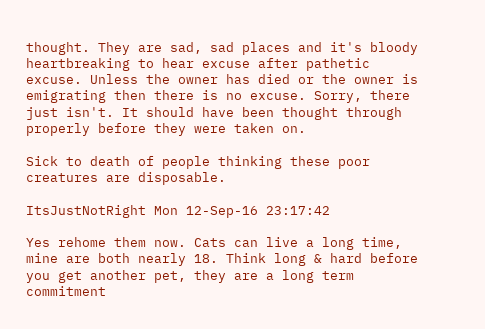thought. They are sad, sad places and it's bloody heartbreaking to hear excuse after pathetic excuse. Unless the owner has died or the owner is emigrating then there is no excuse. Sorry, there just isn't. It should have been thought through properly before they were taken on.

Sick to death of people thinking these poor creatures are disposable.

ItsJustNotRight Mon 12-Sep-16 23:17:42

Yes rehome them now. Cats can live a long time, mine are both nearly 18. Think long & hard before you get another pet, they are a long term commitment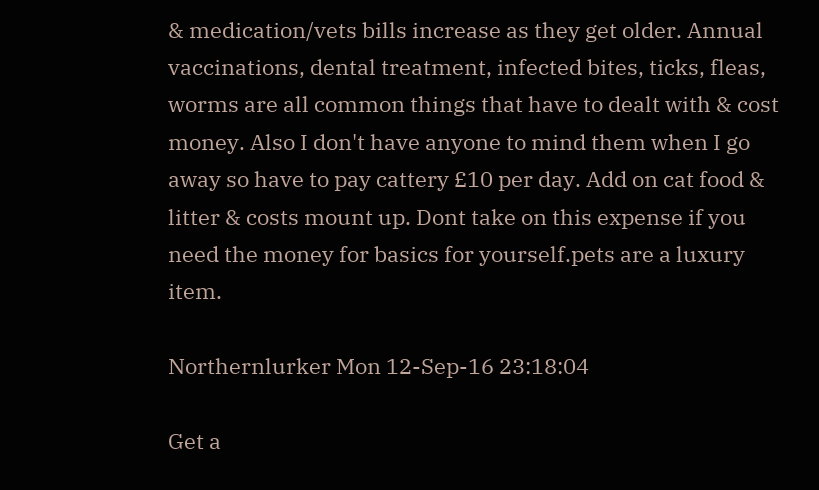& medication/vets bills increase as they get older. Annual vaccinations, dental treatment, infected bites, ticks, fleas, worms are all common things that have to dealt with & cost money. Also I don't have anyone to mind them when I go away so have to pay cattery £10 per day. Add on cat food & litter & costs mount up. Dont take on this expense if you need the money for basics for yourself.pets are a luxury item.

Northernlurker Mon 12-Sep-16 23:18:04

Get a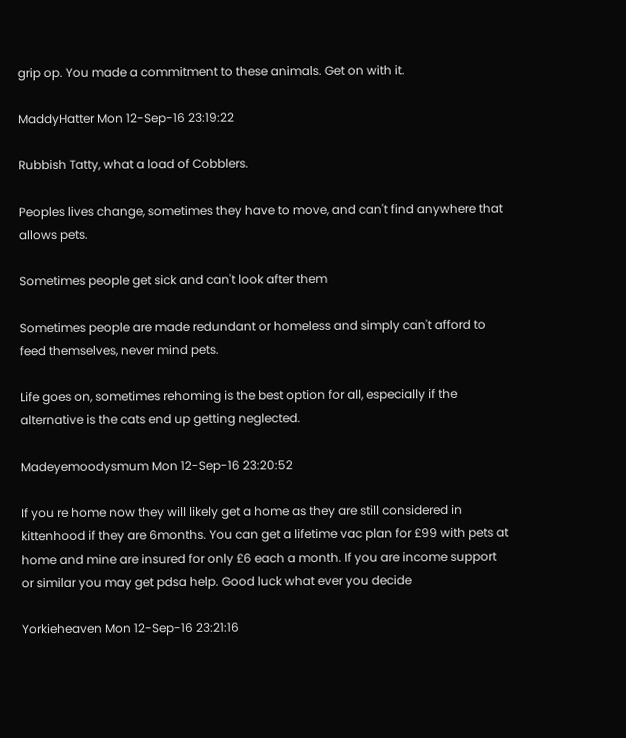grip op. You made a commitment to these animals. Get on with it.

MaddyHatter Mon 12-Sep-16 23:19:22

Rubbish Tatty, what a load of Cobblers.

Peoples lives change, sometimes they have to move, and can't find anywhere that allows pets.

Sometimes people get sick and can't look after them

Sometimes people are made redundant or homeless and simply can't afford to feed themselves, never mind pets.

Life goes on, sometimes rehoming is the best option for all, especially if the alternative is the cats end up getting neglected.

Madeyemoodysmum Mon 12-Sep-16 23:20:52

If you re home now they will likely get a home as they are still considered in kittenhood if they are 6months. You can get a lifetime vac plan for £99 with pets at home and mine are insured for only £6 each a month. If you are income support or similar you may get pdsa help. Good luck what ever you decide

Yorkieheaven Mon 12-Sep-16 23:21:16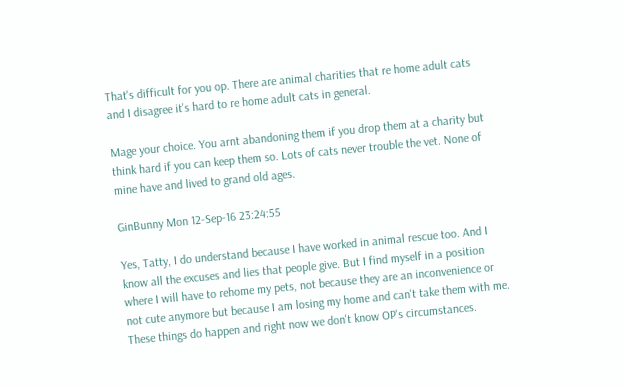That's difficult for you op. There are animal charities that re home adult cats and I disagree it's hard to re home adult cats in general.

Mage your choice. You arnt abandoning them if you drop them at a charity but think hard if you can keep them so. Lots of cats never trouble the vet. None of mine have and lived to grand old ages.

GinBunny Mon 12-Sep-16 23:24:55

Yes, Tatty, I do understand because I have worked in animal rescue too. And I know all the excuses and lies that people give. But I find myself in a position where I will have to rehome my pets, not because they are an inconvenience or not cute anymore but because I am losing my home and can't take them with me. These things do happen and right now we don't know OP's circumstances.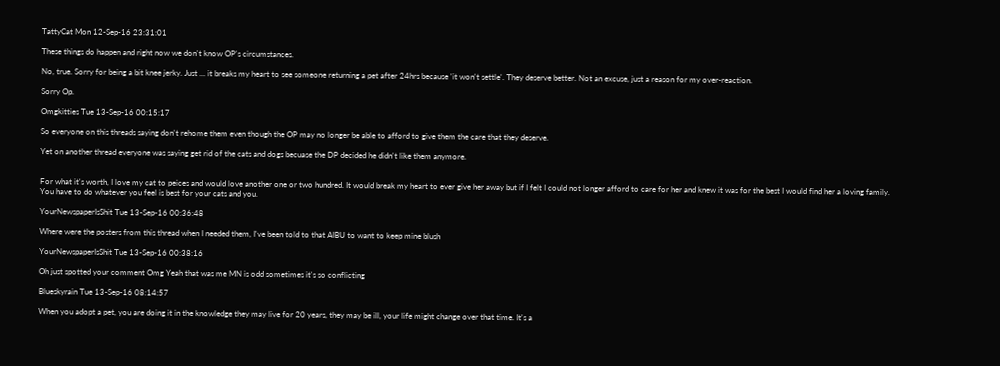TattyCat Mon 12-Sep-16 23:31:01

These things do happen and right now we don't know OP's circumstances.

No, true. Sorry for being a bit knee jerky. Just ... it breaks my heart to see someone returning a pet after 24hrs because 'it won't settle'. They deserve better. Not an excuse, just a reason for my over-reaction.

Sorry Op.

Omgkitties Tue 13-Sep-16 00:15:17

So everyone on this threads saying don't rehome them even though the OP may no longer be able to afford to give them the care that they deserve.

Yet on another thread everyone was saying get rid of the cats and dogs becuase the DP decided he didn't like them anymore.


For what it's worth, I love my cat to peices and would love another one or two hundred. It would break my heart to ever give her away but if I felt I could not longer afford to care for her and knew it was for the best I would find her a loving family. You have to do whatever you feel is best for your cats and you.

YourNewspaperIsShit Tue 13-Sep-16 00:36:48

Where were the posters from this thread when I needed them, I've been told to that AIBU to want to keep mine blush

YourNewspaperIsShit Tue 13-Sep-16 00:38:16

Oh just spotted your comment Omg Yeah that was me MN is odd sometimes it's so conflicting

Blueskyrain Tue 13-Sep-16 08:14:57

When you adopt a pet, you are doing it in the knowledge they may live for 20 years, they may be ill, your life might change over that time. It's a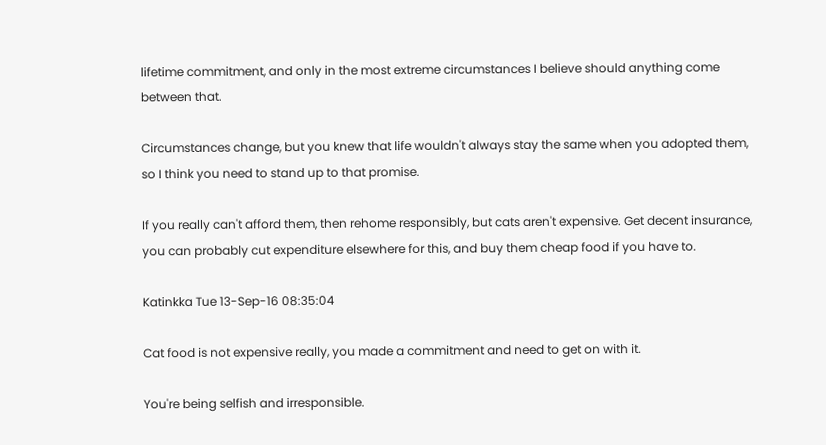lifetime commitment, and only in the most extreme circumstances I believe should anything come between that.

Circumstances change, but you knew that life wouldn't always stay the same when you adopted them, so I think you need to stand up to that promise.

If you really can't afford them, then rehome responsibly, but cats aren't expensive. Get decent insurance, you can probably cut expenditure elsewhere for this, and buy them cheap food if you have to.

Katinkka Tue 13-Sep-16 08:35:04

Cat food is not expensive really, you made a commitment and need to get on with it.

You're being selfish and irresponsible.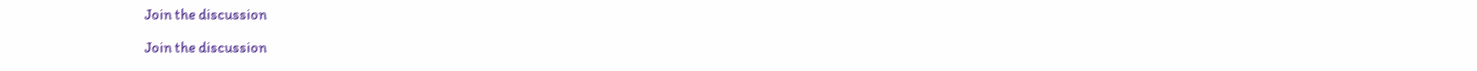Join the discussion

Join the discussion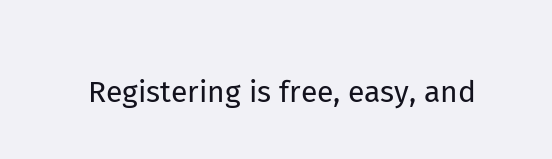Registering is free, easy, and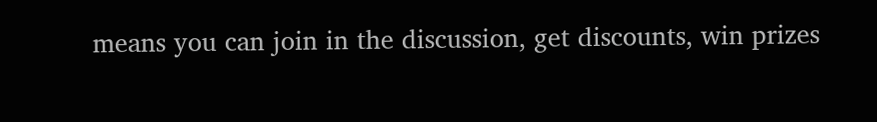means you can join in the discussion, get discounts, win prizes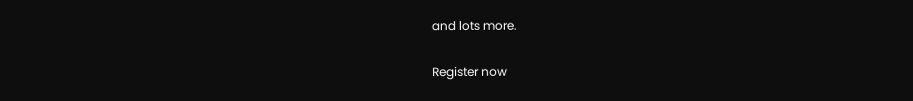and lots more.

Register now